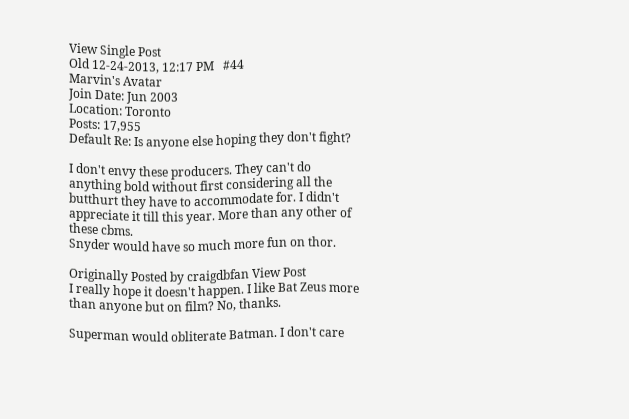View Single Post
Old 12-24-2013, 12:17 PM   #44
Marvin's Avatar
Join Date: Jun 2003
Location: Toronto
Posts: 17,955
Default Re: Is anyone else hoping they don't fight?

I don't envy these producers. They can't do anything bold without first considering all the butthurt they have to accommodate for. I didn't appreciate it till this year. More than any other of these cbms.
Snyder would have so much more fun on thor.

Originally Posted by craigdbfan View Post
I really hope it doesn't happen. I like Bat Zeus more than anyone but on film? No, thanks.

Superman would obliterate Batman. I don't care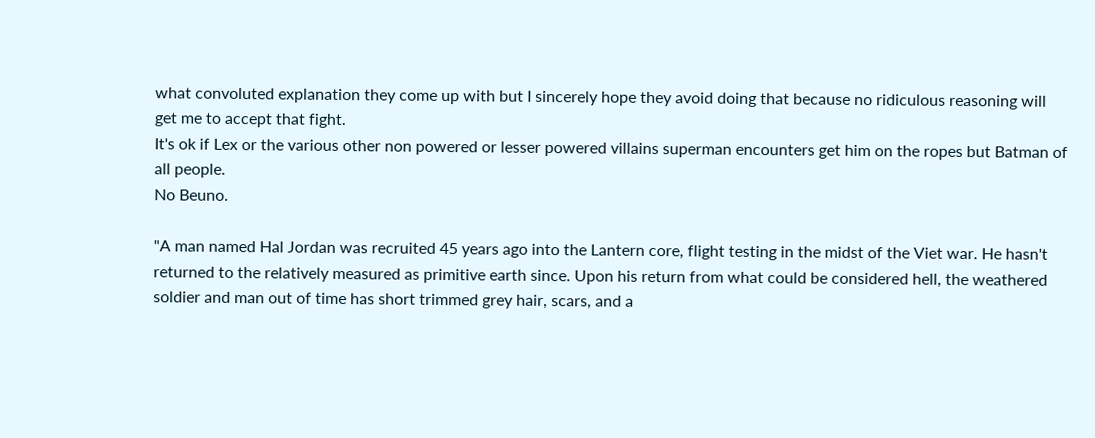what convoluted explanation they come up with but I sincerely hope they avoid doing that because no ridiculous reasoning will get me to accept that fight.
It's ok if Lex or the various other non powered or lesser powered villains superman encounters get him on the ropes but Batman of all people.
No Beuno.

"A man named Hal Jordan was recruited 45 years ago into the Lantern core, flight testing in the midst of the Viet war. He hasn't returned to the relatively measured as primitive earth since. Upon his return from what could be considered hell, the weathered soldier and man out of time has short trimmed grey hair, scars, and a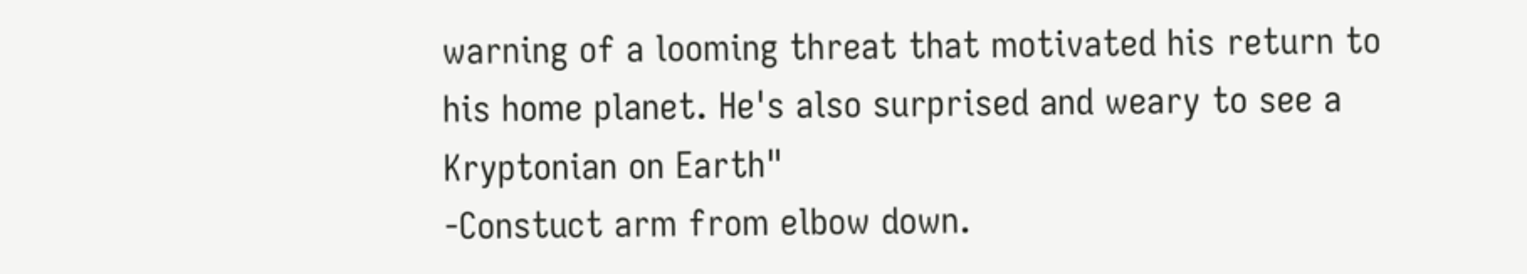warning of a looming threat that motivated his return to his home planet. He's also surprised and weary to see a Kryptonian on Earth"
-Constuct arm from elbow down.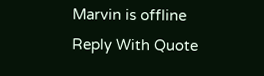Marvin is offline   Reply With Quote